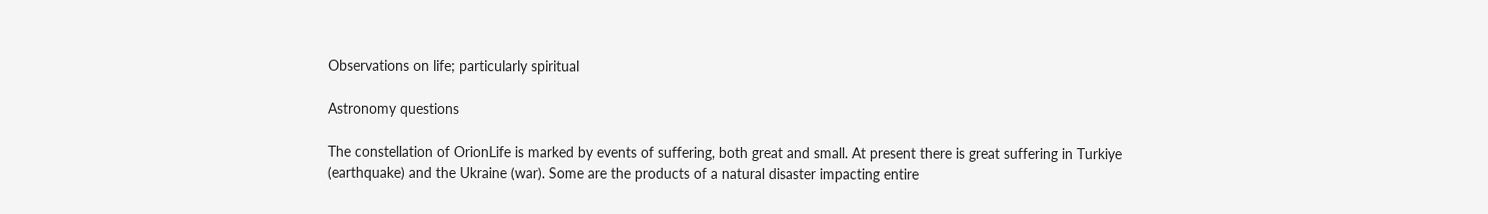Observations on life; particularly spiritual

Astronomy questions

The constellation of OrionLife is marked by events of suffering, both great and small. At present there is great suffering in Turkiye (earthquake) and the Ukraine (war). Some are the products of a natural disaster impacting entire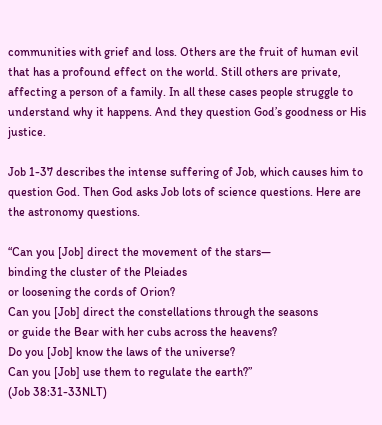communities with grief and loss. Others are the fruit of human evil that has a profound effect on the world. Still others are private, affecting a person of a family. In all these cases people struggle to understand why it happens. And they question God’s goodness or His justice.

Job 1-37 describes the intense suffering of Job, which causes him to question God. Then God asks Job lots of science questions. Here are the astronomy questions.

“Can you [Job] direct the movement of the stars—
binding the cluster of the Pleiades
or loosening the cords of Orion?
Can you [Job] direct the constellations through the seasons
or guide the Bear with her cubs across the heavens?
Do you [Job] know the laws of the universe?
Can you [Job] use them to regulate the earth?”
(Job 38:31-33NLT)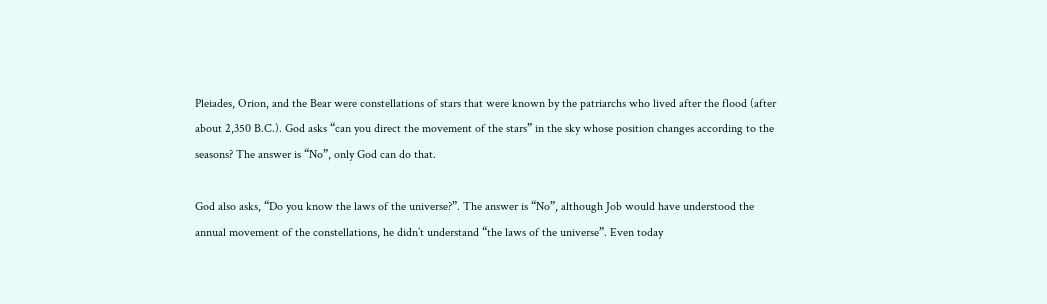Pleiades, Orion, and the Bear were constellations of stars that were known by the patriarchs who lived after the flood (after about 2,350 B.C.). God asks “can you direct the movement of the stars” in the sky whose position changes according to the seasons? The answer is “No”, only God can do that.

God also asks, “Do you know the laws of the universe?”. The answer is “No”, although Job would have understood the annual movement of the constellations, he didn’t understand “the laws of the universe”. Even today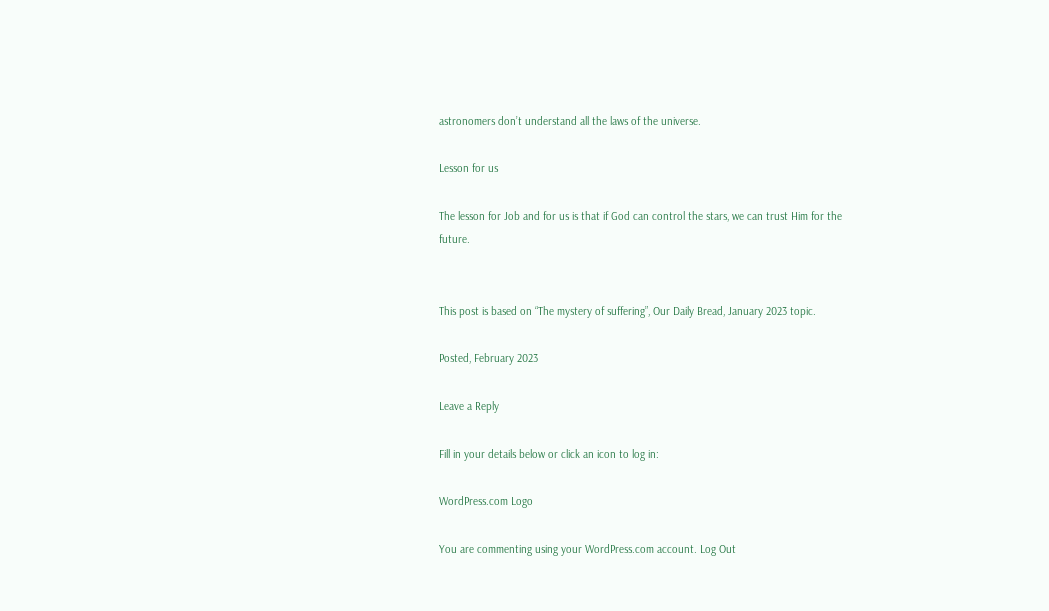astronomers don’t understand all the laws of the universe.

Lesson for us

The lesson for Job and for us is that if God can control the stars, we can trust Him for the future.


This post is based on “The mystery of suffering”, Our Daily Bread, January 2023 topic.

Posted, February 2023

Leave a Reply

Fill in your details below or click an icon to log in:

WordPress.com Logo

You are commenting using your WordPress.com account. Log Out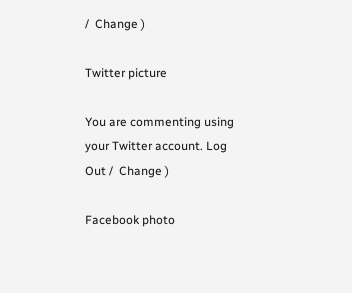/  Change )

Twitter picture

You are commenting using your Twitter account. Log Out /  Change )

Facebook photo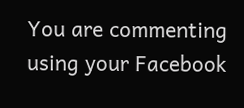You are commenting using your Facebook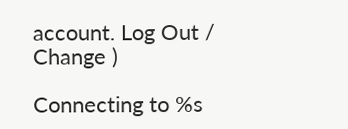account. Log Out /  Change )

Connecting to %s